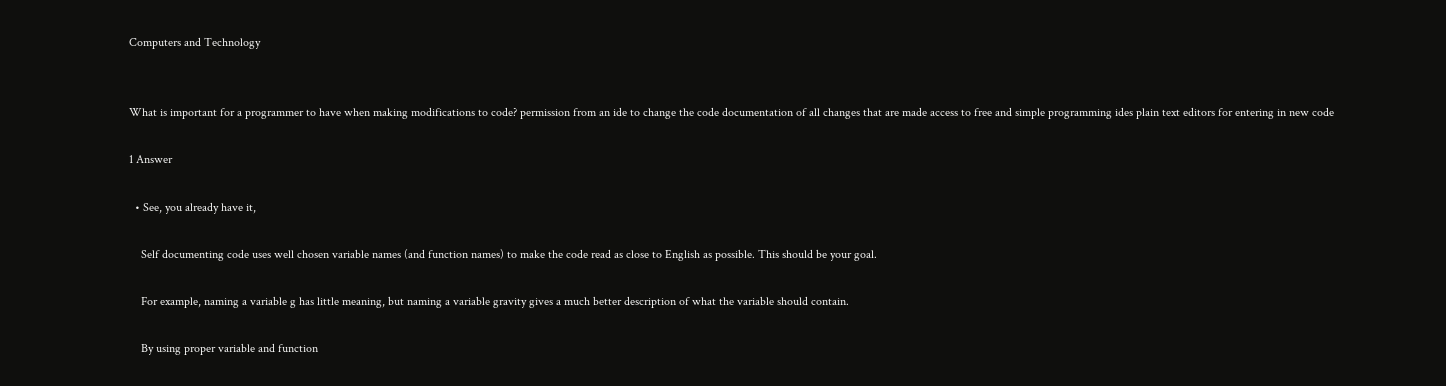Computers and Technology


What is important for a programmer to have when making modifications to code? permission from an ide to change the code documentation of all changes that are made access to free and simple programming ides plain text editors for entering in new code

1 Answer

  • See, you already have it,

    Self documenting code uses well chosen variable names (and function names) to make the code read as close to English as possible. This should be your goal.

    For example, naming a variable g has little meaning, but naming a variable gravity gives a much better description of what the variable should contain.

    By using proper variable and function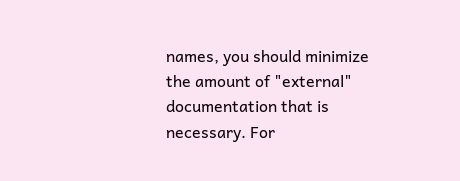names, you should minimize the amount of "external" documentation that is necessary. For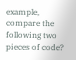example, compare the following two pieces of code?